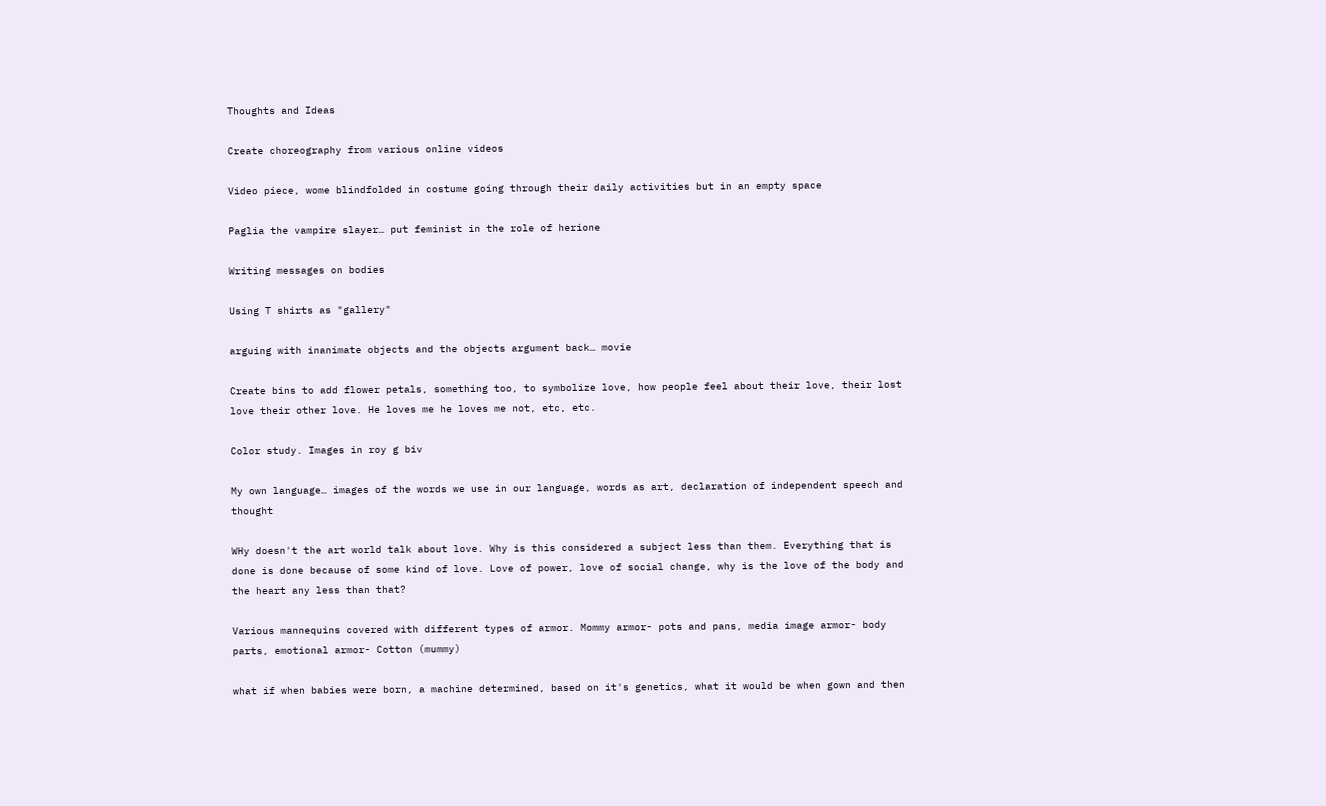Thoughts and Ideas

Create choreography from various online videos

Video piece, wome blindfolded in costume going through their daily activities but in an empty space

Paglia the vampire slayer… put feminist in the role of herione

Writing messages on bodies

Using T shirts as "gallery"

arguing with inanimate objects and the objects argument back… movie

Create bins to add flower petals, something too, to symbolize love, how people feel about their love, their lost love their other love. He loves me he loves me not, etc, etc.

Color study. Images in roy g biv

My own language… images of the words we use in our language, words as art, declaration of independent speech and thought

WHy doesn't the art world talk about love. Why is this considered a subject less than them. Everything that is done is done because of some kind of love. Love of power, love of social change, why is the love of the body and the heart any less than that?

Various mannequins covered with different types of armor. Mommy armor- pots and pans, media image armor- body parts, emotional armor- Cotton (mummy)

what if when babies were born, a machine determined, based on it's genetics, what it would be when gown and then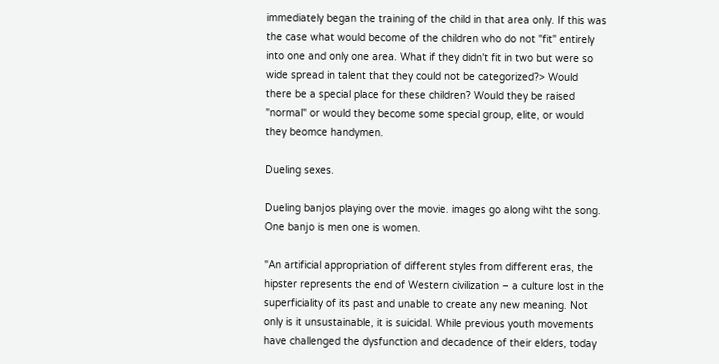immediately began the training of the child in that area only. If this was the case what would become of the children who do not "fit" entirely into one and only one area. What if they didn't fit in two but were so wide spread in talent that they could not be categorized?> Would there be a special place for these children? Would they be raised "normal" or would they become some special group, elite, or would they beomce handymen.

Dueling sexes.

Dueling banjos playing over the movie. images go along wiht the song. One banjo is men one is women.

"An artificial appropriation of different styles from different eras, the hipster represents the end of Western civilization – a culture lost in the superficiality of its past and unable to create any new meaning. Not only is it unsustainable, it is suicidal. While previous youth movements have challenged the dysfunction and decadence of their elders, today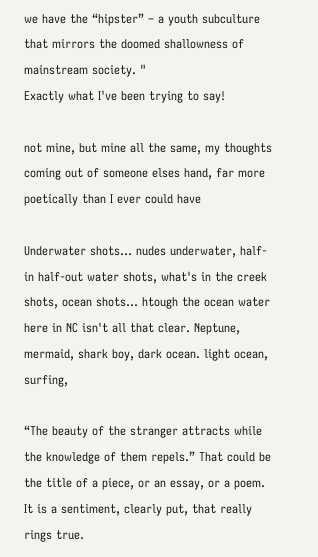we have the “hipster” – a youth subculture that mirrors the doomed shallowness of mainstream society. "
Exactly what I've been trying to say!

not mine, but mine all the same, my thoughts coming out of someone elses hand, far more poetically than I ever could have

Underwater shots… nudes underwater, half-in half-out water shots, what's in the creek shots, ocean shots… htough the ocean water here in NC isn't all that clear. Neptune, mermaid, shark boy, dark ocean. light ocean, surfing,

“The beauty of the stranger attracts while the knowledge of them repels.” That could be the title of a piece, or an essay, or a poem. It is a sentiment, clearly put, that really rings true.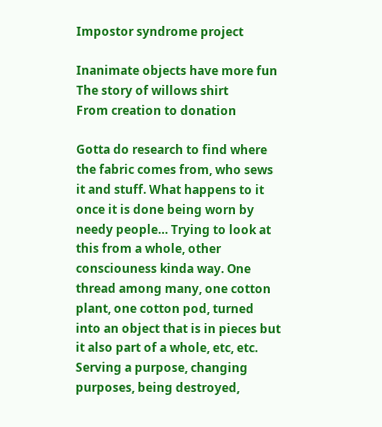Impostor syndrome project

Inanimate objects have more fun
The story of willows shirt
From creation to donation

Gotta do research to find where the fabric comes from, who sews it and stuff. What happens to it once it is done being worn by needy people… Trying to look at this from a whole, other consciouness kinda way. One thread among many, one cotton plant, one cotton pod, turned into an object that is in pieces but it also part of a whole, etc, etc. Serving a purpose, changing purposes, being destroyed,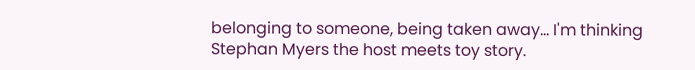belonging to someone, being taken away… I'm thinking Stephan Myers the host meets toy story.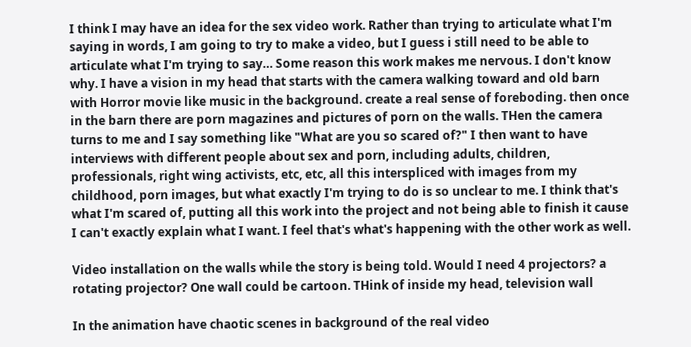I think I may have an idea for the sex video work. Rather than trying to articulate what I'm saying in words, I am going to try to make a video, but I guess i still need to be able to articulate what I'm trying to say… Some reason this work makes me nervous. I don't know why. I have a vision in my head that starts with the camera walking toward and old barn with Horror movie like music in the background. create a real sense of foreboding. then once in the barn there are porn magazines and pictures of porn on the walls. THen the camera turns to me and I say something like "What are you so scared of?" I then want to have interviews with different people about sex and porn, including adults, children, professionals, right wing activists, etc, etc, all this interspliced with images from my childhood, porn images, but what exactly I'm trying to do is so unclear to me. I think that's what I'm scared of, putting all this work into the project and not being able to finish it cause I can't exactly explain what I want. I feel that's what's happening with the other work as well.

Video installation on the walls while the story is being told. Would I need 4 projectors? a rotating projector? One wall could be cartoon. THink of inside my head, television wall

In the animation have chaotic scenes in background of the real video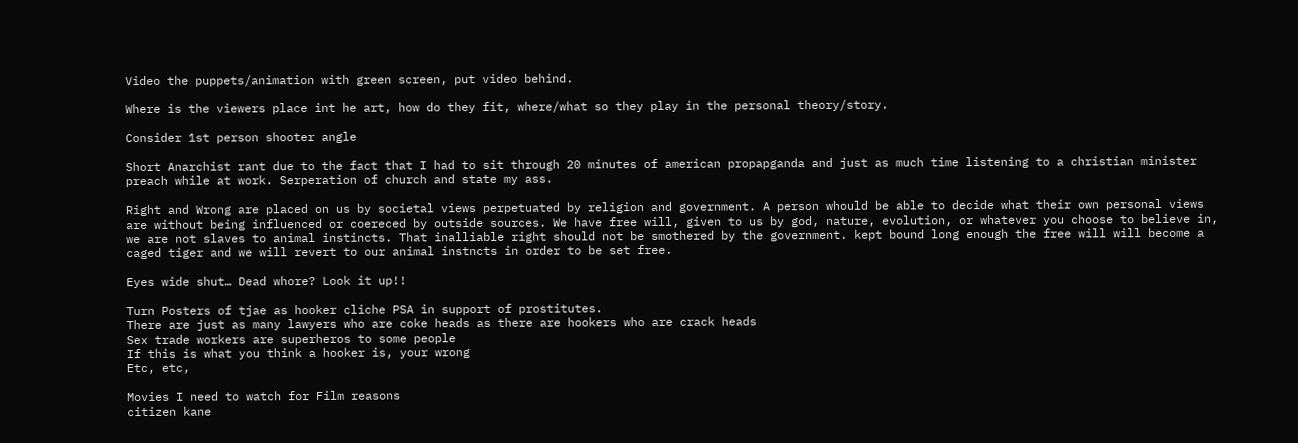Video the puppets/animation with green screen, put video behind.

Where is the viewers place int he art, how do they fit, where/what so they play in the personal theory/story.

Consider 1st person shooter angle

Short Anarchist rant due to the fact that I had to sit through 20 minutes of american propapganda and just as much time listening to a christian minister preach while at work. Serperation of church and state my ass.

Right and Wrong are placed on us by societal views perpetuated by religion and government. A person whould be able to decide what their own personal views are without being influenced or coereced by outside sources. We have free will, given to us by god, nature, evolution, or whatever you choose to believe in, we are not slaves to animal instincts. That inalliable right should not be smothered by the government. kept bound long enough the free will will become a caged tiger and we will revert to our animal instncts in order to be set free.

Eyes wide shut… Dead whore? Look it up!!

Turn Posters of tjae as hooker cliche PSA in support of prostitutes.
There are just as many lawyers who are coke heads as there are hookers who are crack heads
Sex trade workers are superheros to some people
If this is what you think a hooker is, your wrong
Etc, etc,

Movies I need to watch for Film reasons
citizen kane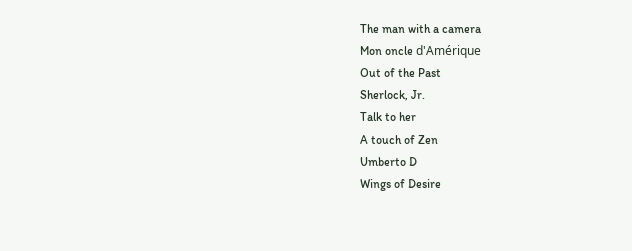The man with a camera
Mon oncle d'Amérique
Out of the Past
Sherlock, Jr.
Talk to her
A touch of Zen
Umberto D
Wings of Desire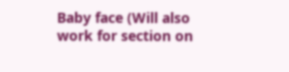Baby face (Will also work for section on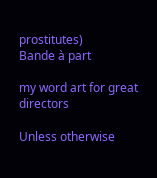prostitutes)
Bande à part

my word art for great directors

Unless otherwise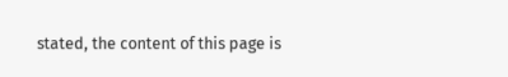stated, the content of this page is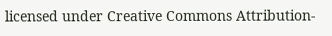licensed under Creative Commons Attribution-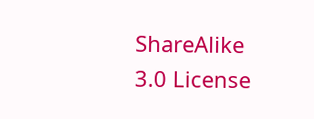ShareAlike 3.0 License